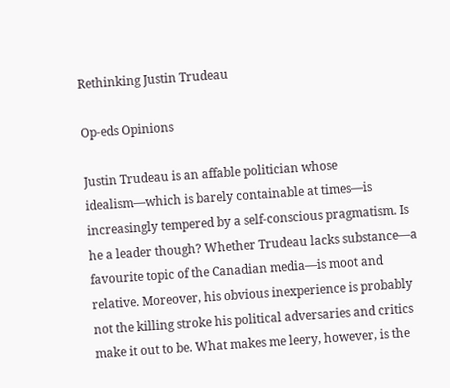Rethinking Justin Trudeau

Op-eds Opinions

Justin Trudeau is an affable politician whose idealism—which is barely containable at times—is increasingly tempered by a self-conscious pragmatism. Is he a leader though? Whether Trudeau lacks substance—a favourite topic of the Canadian media—is moot and relative. Moreover, his obvious inexperience is probably not the killing stroke his political adversaries and critics make it out to be. What makes me leery, however, is the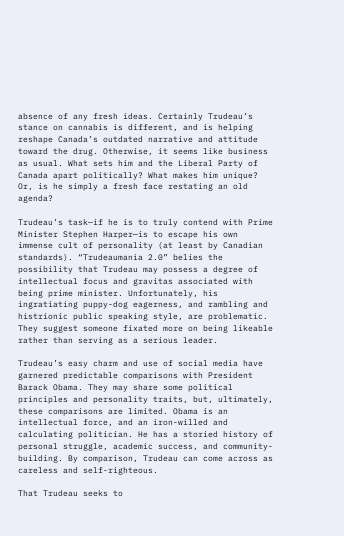absence of any fresh ideas. Certainly Trudeau’s stance on cannabis is different, and is helping reshape Canada’s outdated narrative and attitude toward the drug. Otherwise, it seems like business as usual. What sets him and the Liberal Party of Canada apart politically? What makes him unique? Or, is he simply a fresh face restating an old agenda?

Trudeau’s task—if he is to truly contend with Prime Minister Stephen Harper—is to escape his own immense cult of personality (at least by Canadian standards). “Trudeaumania 2.0” belies the possibility that Trudeau may possess a degree of intellectual focus and gravitas associated with being prime minister. Unfortunately, his ingratiating puppy-dog eagerness, and rambling and histrionic public speaking style, are problematic. They suggest someone fixated more on being likeable rather than serving as a serious leader.

Trudeau’s easy charm and use of social media have garnered predictable comparisons with President Barack Obama. They may share some political principles and personality traits, but, ultimately, these comparisons are limited. Obama is an intellectual force, and an iron-willed and calculating politician. He has a storied history of personal struggle, academic success, and community-building. By comparison, Trudeau can come across as careless and self-righteous.

That Trudeau seeks to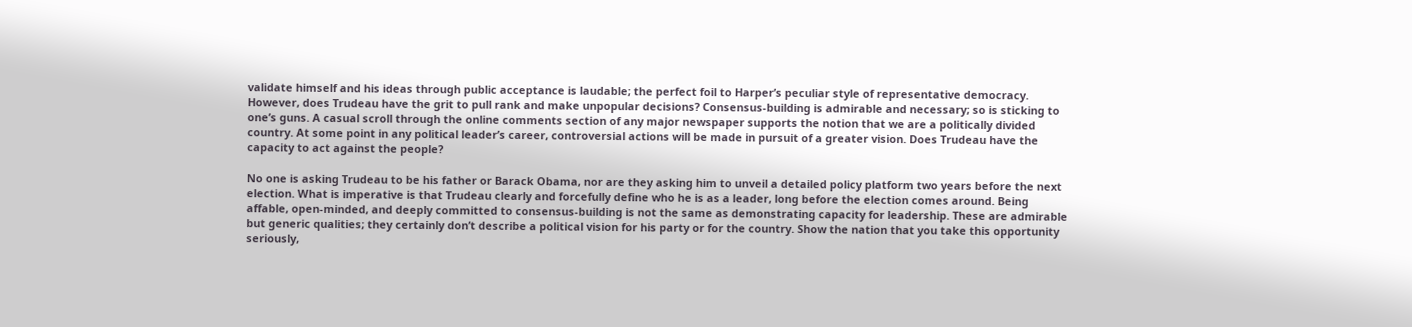validate himself and his ideas through public acceptance is laudable; the perfect foil to Harper’s peculiar style of representative democracy. However, does Trudeau have the grit to pull rank and make unpopular decisions? Consensus-building is admirable and necessary; so is sticking to one’s guns. A casual scroll through the online comments section of any major newspaper supports the notion that we are a politically divided country. At some point in any political leader’s career, controversial actions will be made in pursuit of a greater vision. Does Trudeau have the capacity to act against the people?

No one is asking Trudeau to be his father or Barack Obama, nor are they asking him to unveil a detailed policy platform two years before the next election. What is imperative is that Trudeau clearly and forcefully define who he is as a leader, long before the election comes around. Being affable, open-minded, and deeply committed to consensus-building is not the same as demonstrating capacity for leadership. These are admirable but generic qualities; they certainly don’t describe a political vision for his party or for the country. Show the nation that you take this opportunity seriously,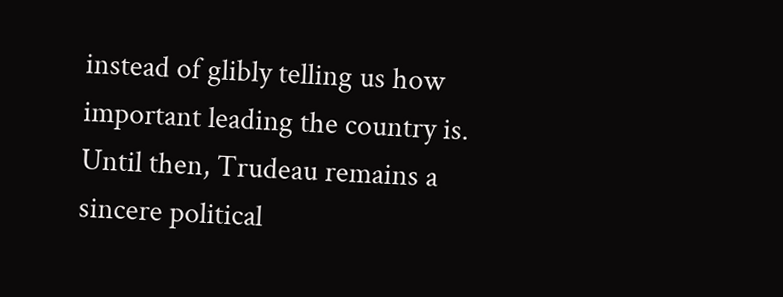instead of glibly telling us how important leading the country is. Until then, Trudeau remains a sincere political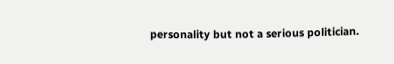personality but not a serious politician.